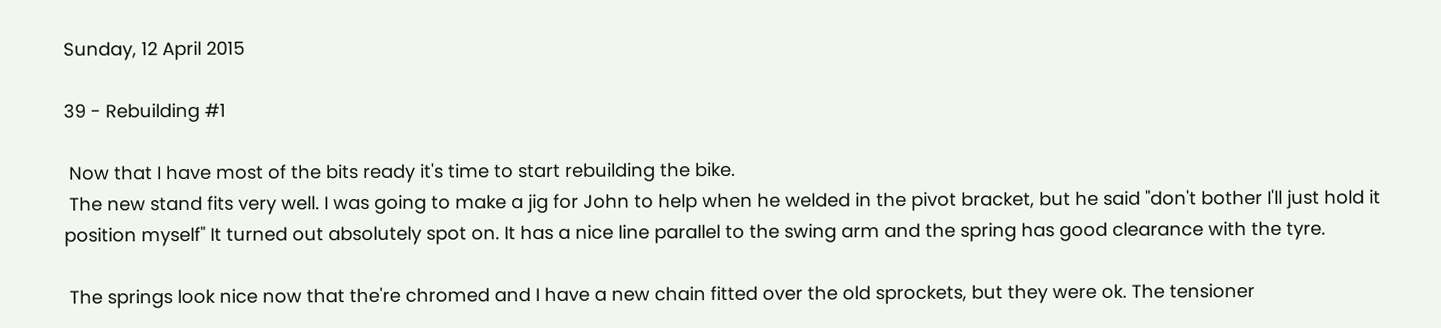Sunday, 12 April 2015

39 - Rebuilding #1

 Now that I have most of the bits ready it's time to start rebuilding the bike.
 The new stand fits very well. I was going to make a jig for John to help when he welded in the pivot bracket, but he said "don't bother I'll just hold it position myself" It turned out absolutely spot on. It has a nice line parallel to the swing arm and the spring has good clearance with the tyre.

 The springs look nice now that the're chromed and I have a new chain fitted over the old sprockets, but they were ok. The tensioner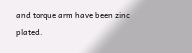and torque arm have been zinc plated.